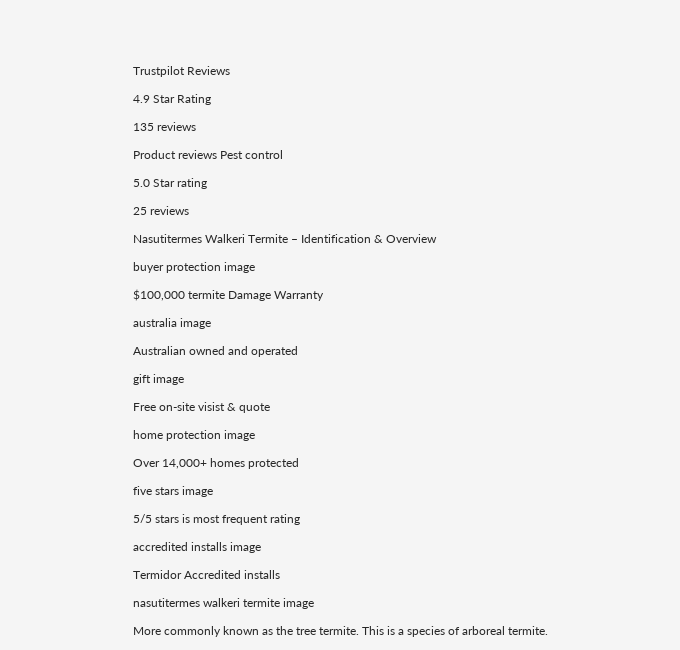Trustpilot Reviews

4.9 Star Rating

135 reviews

Product reviews Pest control

5.0 Star rating

25 reviews

Nasutitermes Walkeri Termite – Identification & Overview

buyer protection image

$100,000 termite Damage Warranty

australia image

Australian owned and operated

gift image

Free on-site visist & quote

home protection image

Over 14,000+ homes protected

five stars image

5/5 stars is most frequent rating

accredited installs image

Termidor Accredited installs

nasutitermes walkeri termite image

More commonly known as the tree termite. This is a species of arboreal termite.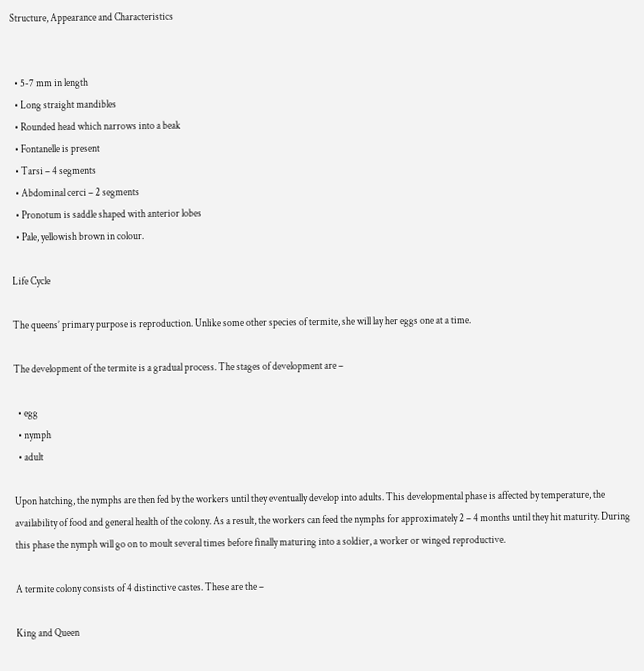Structure, Appearance and Characteristics


  • 5-7 mm in length
  • Long straight mandibles
  • Rounded head which narrows into a beak
  • Fontanelle is present
  • Tarsi – 4 segments
  • Abdominal cerci – 2 segments
  • Pronotum is saddle shaped with anterior lobes
  • Pale, yellowish brown in colour.

Life Cycle

The queens’ primary purpose is reproduction. Unlike some other species of termite, she will lay her eggs one at a time.

The development of the termite is a gradual process. The stages of development are –

  • egg
  • nymph
  • adult

Upon hatching, the nymphs are then fed by the workers until they eventually develop into adults. This developmental phase is affected by temperature, the availability of food and general health of the colony. As a result, the workers can feed the nymphs for approximately 2 – 4 months until they hit maturity. During this phase the nymph will go on to moult several times before finally maturing into a soldier, a worker or winged reproductive.

A termite colony consists of 4 distinctive castes. These are the –

King and Queen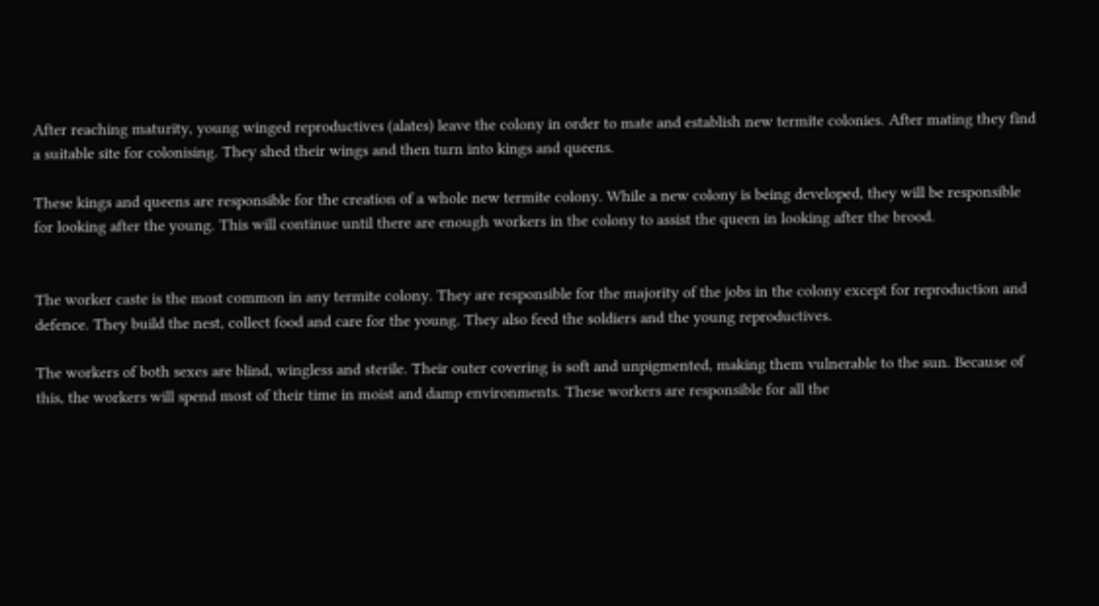After reaching maturity, young winged reproductives (alates) leave the colony in order to mate and establish new termite colonies. After mating they find a suitable site for colonising. They shed their wings and then turn into kings and queens.

These kings and queens are responsible for the creation of a whole new termite colony. While a new colony is being developed, they will be responsible for looking after the young. This will continue until there are enough workers in the colony to assist the queen in looking after the brood.


The worker caste is the most common in any termite colony. They are responsible for the majority of the jobs in the colony except for reproduction and defence. They build the nest, collect food and care for the young. They also feed the soldiers and the young reproductives.

The workers of both sexes are blind, wingless and sterile. Their outer covering is soft and unpigmented, making them vulnerable to the sun. Because of this, the workers will spend most of their time in moist and damp environments. These workers are responsible for all the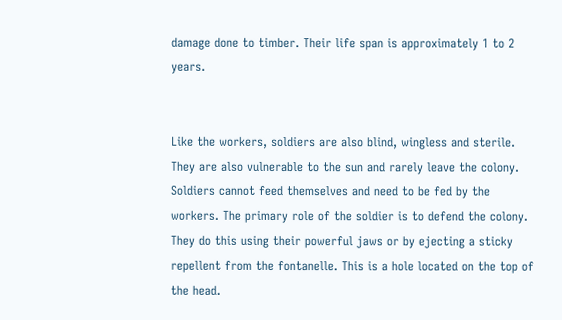damage done to timber. Their life span is approximately 1 to 2 years.


Like the workers, soldiers are also blind, wingless and sterile. They are also vulnerable to the sun and rarely leave the colony. Soldiers cannot feed themselves and need to be fed by the workers. The primary role of the soldier is to defend the colony. They do this using their powerful jaws or by ejecting a sticky repellent from the fontanelle. This is a hole located on the top of the head.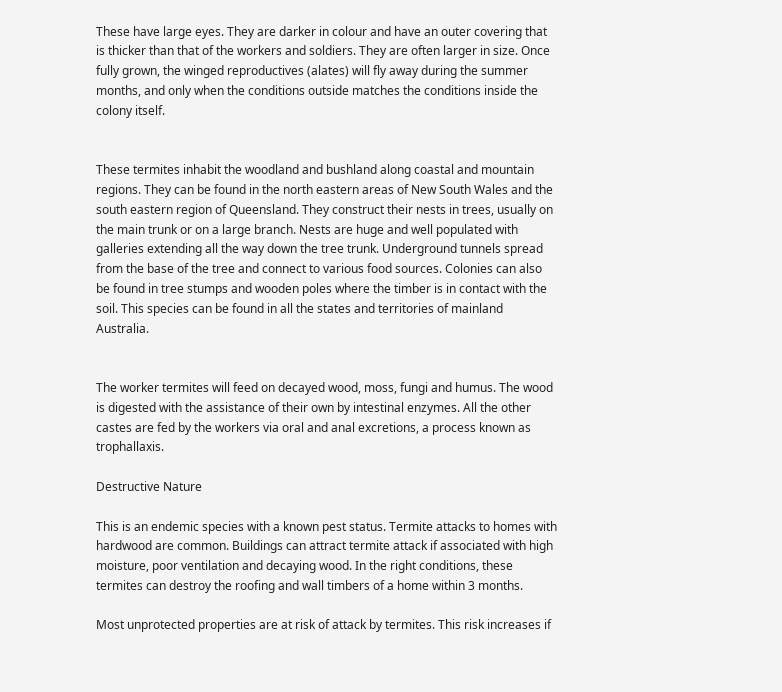These have large eyes. They are darker in colour and have an outer covering that is thicker than that of the workers and soldiers. They are often larger in size. Once fully grown, the winged reproductives (alates) will fly away during the summer months, and only when the conditions outside matches the conditions inside the colony itself.


These termites inhabit the woodland and bushland along coastal and mountain regions. They can be found in the north eastern areas of New South Wales and the south eastern region of Queensland. They construct their nests in trees, usually on the main trunk or on a large branch. Nests are huge and well populated with galleries extending all the way down the tree trunk. Underground tunnels spread from the base of the tree and connect to various food sources. Colonies can also be found in tree stumps and wooden poles where the timber is in contact with the soil. This species can be found in all the states and territories of mainland Australia.


The worker termites will feed on decayed wood, moss, fungi and humus. The wood is digested with the assistance of their own by intestinal enzymes. All the other castes are fed by the workers via oral and anal excretions, a process known as trophallaxis.

Destructive Nature

This is an endemic species with a known pest status. Termite attacks to homes with hardwood are common. Buildings can attract termite attack if associated with high moisture, poor ventilation and decaying wood. In the right conditions, these termites can destroy the roofing and wall timbers of a home within 3 months.

Most unprotected properties are at risk of attack by termites. This risk increases if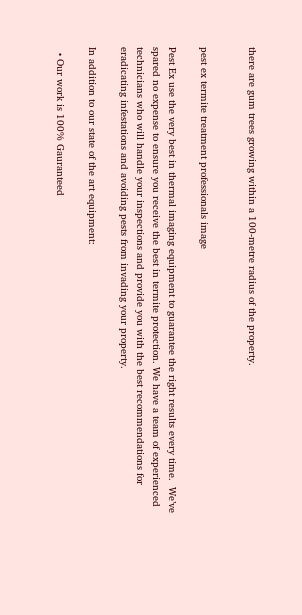there are gum trees growing within a 100-metre radius of the property.


pest ex termite treatment professionals image

Pest Ex use the very best in thermal imaging equipment to guarantee the right results every time.  We’ve spared no expense to ensure you receive the best in termite protection. We have a team of experienced technicians who will handle your inspections and provide you with the best recommendations for eradicating infestations and avoiding pests from invading your property.

In addition to our state of the art equipment:

  • Our work is 100% Gauranteed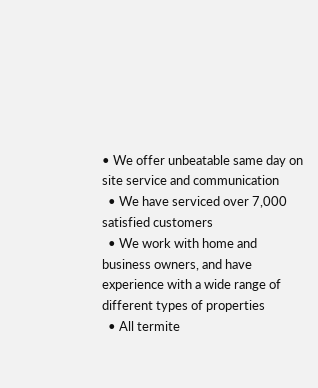• We offer unbeatable same day on site service and communication
  • We have serviced over 7,000 satisfied customers
  • We work with home and business owners, and have experience with a wide range of different types of properties
  • All termite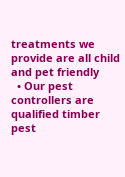treatments we provide are all child and pet friendly
  • Our pest controllers are qualified timber pest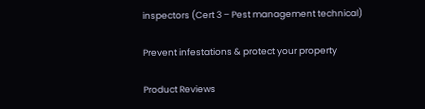inspectors (Cert 3 – Pest management technical)

Prevent infestations & protect your property

Product Reviews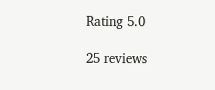Rating 5.0

25 reviews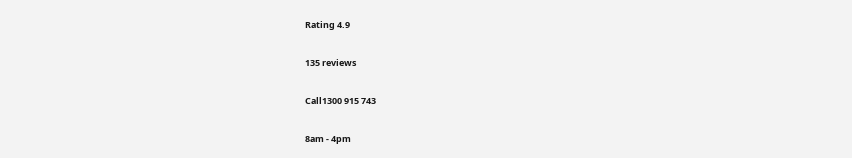Rating 4.9

135 reviews

Call1300 915 743

8am - 4pm